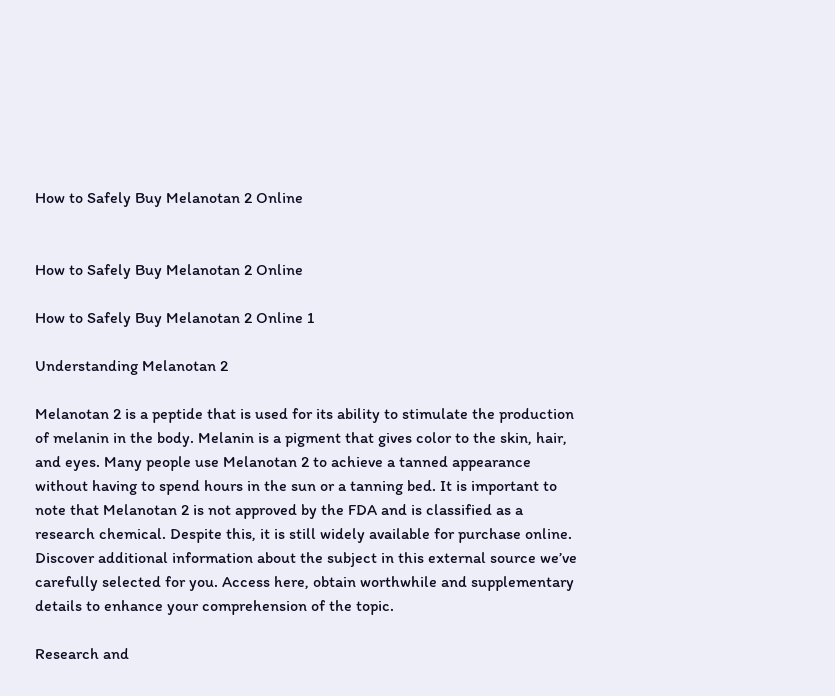How to Safely Buy Melanotan 2 Online


How to Safely Buy Melanotan 2 Online

How to Safely Buy Melanotan 2 Online 1

Understanding Melanotan 2

Melanotan 2 is a peptide that is used for its ability to stimulate the production of melanin in the body. Melanin is a pigment that gives color to the skin, hair, and eyes. Many people use Melanotan 2 to achieve a tanned appearance without having to spend hours in the sun or a tanning bed. It is important to note that Melanotan 2 is not approved by the FDA and is classified as a research chemical. Despite this, it is still widely available for purchase online. Discover additional information about the subject in this external source we’ve carefully selected for you. Access here, obtain worthwhile and supplementary details to enhance your comprehension of the topic.

Research and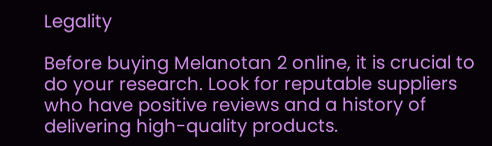Legality

Before buying Melanotan 2 online, it is crucial to do your research. Look for reputable suppliers who have positive reviews and a history of delivering high-quality products.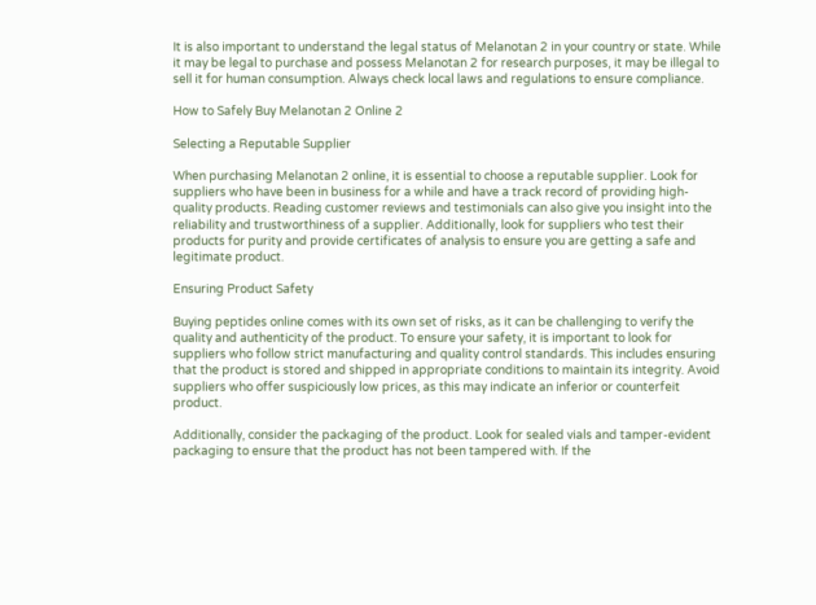It is also important to understand the legal status of Melanotan 2 in your country or state. While it may be legal to purchase and possess Melanotan 2 for research purposes, it may be illegal to sell it for human consumption. Always check local laws and regulations to ensure compliance.

How to Safely Buy Melanotan 2 Online 2

Selecting a Reputable Supplier

When purchasing Melanotan 2 online, it is essential to choose a reputable supplier. Look for suppliers who have been in business for a while and have a track record of providing high-quality products. Reading customer reviews and testimonials can also give you insight into the reliability and trustworthiness of a supplier. Additionally, look for suppliers who test their products for purity and provide certificates of analysis to ensure you are getting a safe and legitimate product.

Ensuring Product Safety

Buying peptides online comes with its own set of risks, as it can be challenging to verify the quality and authenticity of the product. To ensure your safety, it is important to look for suppliers who follow strict manufacturing and quality control standards. This includes ensuring that the product is stored and shipped in appropriate conditions to maintain its integrity. Avoid suppliers who offer suspiciously low prices, as this may indicate an inferior or counterfeit product.

Additionally, consider the packaging of the product. Look for sealed vials and tamper-evident packaging to ensure that the product has not been tampered with. If the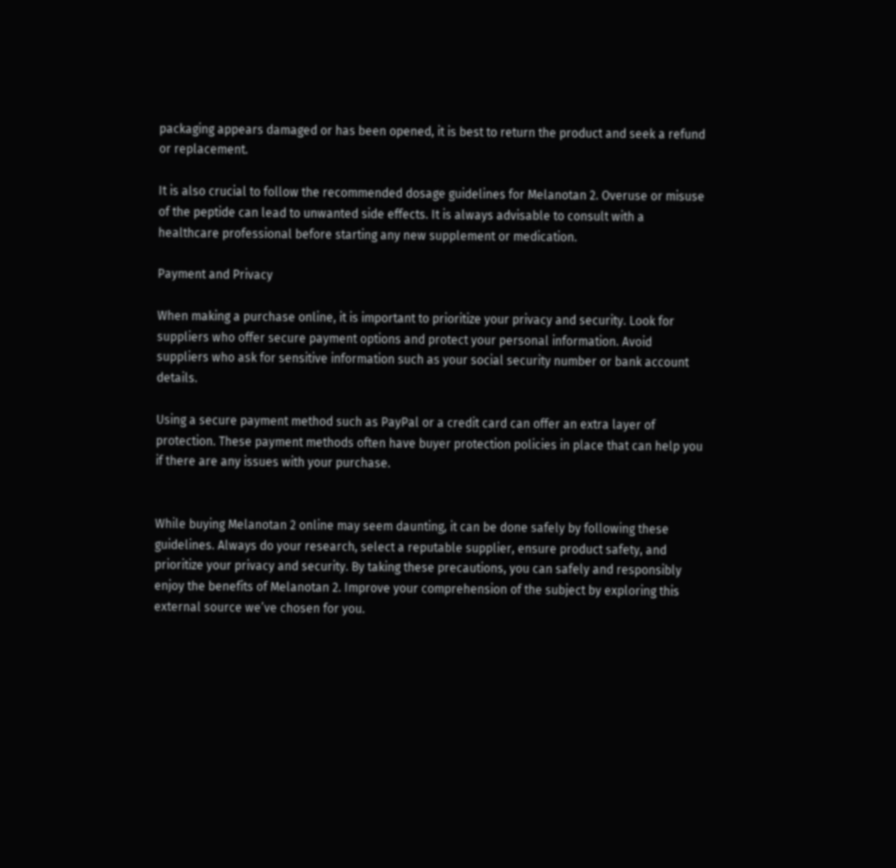packaging appears damaged or has been opened, it is best to return the product and seek a refund or replacement.

It is also crucial to follow the recommended dosage guidelines for Melanotan 2. Overuse or misuse of the peptide can lead to unwanted side effects. It is always advisable to consult with a healthcare professional before starting any new supplement or medication.

Payment and Privacy

When making a purchase online, it is important to prioritize your privacy and security. Look for suppliers who offer secure payment options and protect your personal information. Avoid suppliers who ask for sensitive information such as your social security number or bank account details.

Using a secure payment method such as PayPal or a credit card can offer an extra layer of protection. These payment methods often have buyer protection policies in place that can help you if there are any issues with your purchase.


While buying Melanotan 2 online may seem daunting, it can be done safely by following these guidelines. Always do your research, select a reputable supplier, ensure product safety, and prioritize your privacy and security. By taking these precautions, you can safely and responsibly enjoy the benefits of Melanotan 2. Improve your comprehension of the subject by exploring this external source we’ve chosen for you.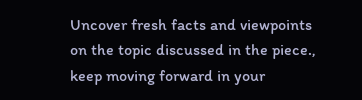Uncover fresh facts and viewpoints on the topic discussed in the piece., keep moving forward in your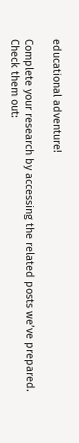educational adventure!

Complete your research by accessing the related posts we’ve prepared. Check them out: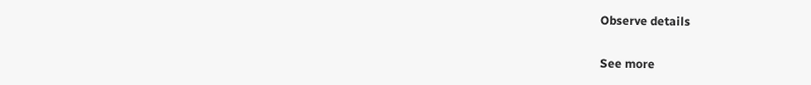Observe details

See more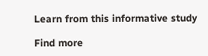Learn from this informative study

Find more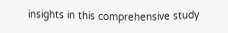insights in this comprehensive study